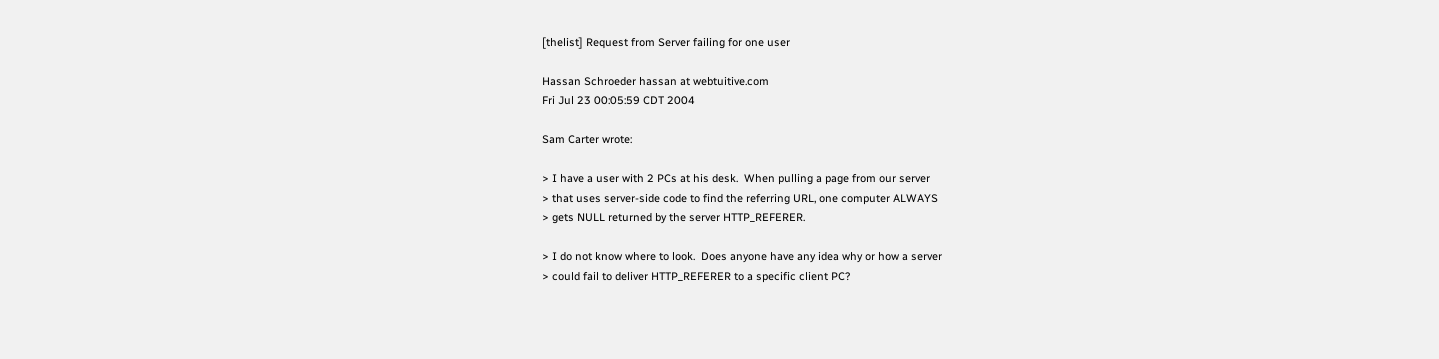[thelist] Request from Server failing for one user

Hassan Schroeder hassan at webtuitive.com
Fri Jul 23 00:05:59 CDT 2004

Sam Carter wrote:

> I have a user with 2 PCs at his desk.  When pulling a page from our server
> that uses server-side code to find the referring URL, one computer ALWAYS
> gets NULL returned by the server HTTP_REFERER.

> I do not know where to look.  Does anyone have any idea why or how a server
> could fail to deliver HTTP_REFERER to a specific client PC?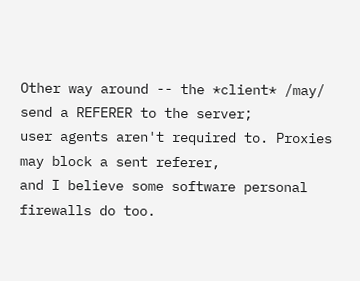Other way around -- the *client* /may/ send a REFERER to the server;
user agents aren't required to. Proxies may block a sent referer,
and I believe some software personal firewalls do too.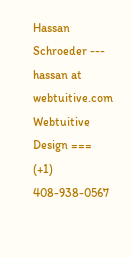Hassan Schroeder --- hassan at webtuitive.com
Webtuitive Design ===  (+1) 408-938-0567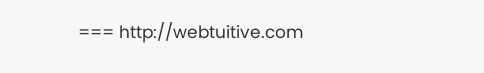=== http://webtuitive.com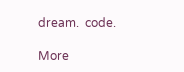dream.  code.

More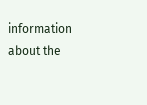information about the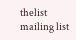thelist mailing list